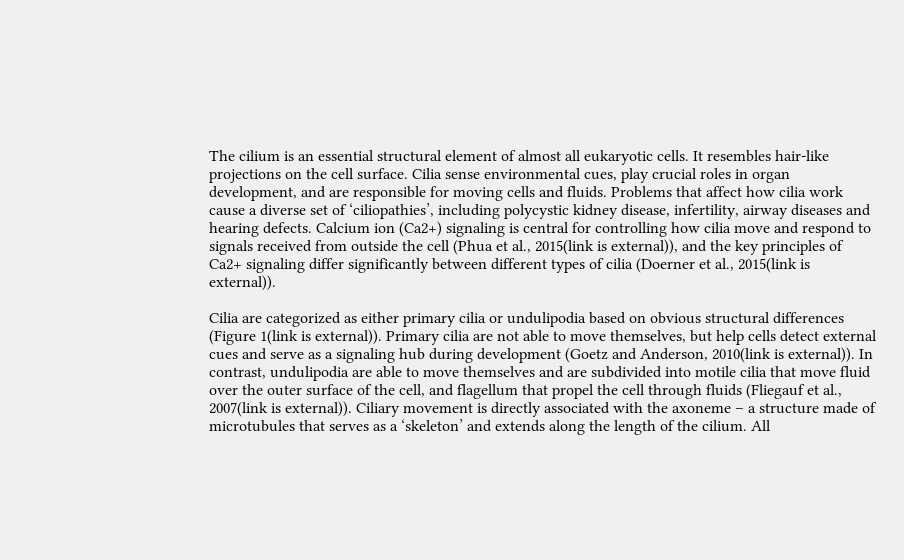The cilium is an essential structural element of almost all eukaryotic cells. It resembles hair-like projections on the cell surface. Cilia sense environmental cues, play crucial roles in organ development, and are responsible for moving cells and fluids. Problems that affect how cilia work cause a diverse set of ‘ciliopathies’, including polycystic kidney disease, infertility, airway diseases and hearing defects. Calcium ion (Ca2+) signaling is central for controlling how cilia move and respond to signals received from outside the cell (Phua et al., 2015(link is external)), and the key principles of Ca2+ signaling differ significantly between different types of cilia (Doerner et al., 2015(link is external)).

Cilia are categorized as either primary cilia or undulipodia based on obvious structural differences (Figure 1(link is external)). Primary cilia are not able to move themselves, but help cells detect external cues and serve as a signaling hub during development (Goetz and Anderson, 2010(link is external)). In contrast, undulipodia are able to move themselves and are subdivided into motile cilia that move fluid over the outer surface of the cell, and flagellum that propel the cell through fluids (Fliegauf et al., 2007(link is external)). Ciliary movement is directly associated with the axoneme – a structure made of microtubules that serves as a ‘skeleton’ and extends along the length of the cilium. All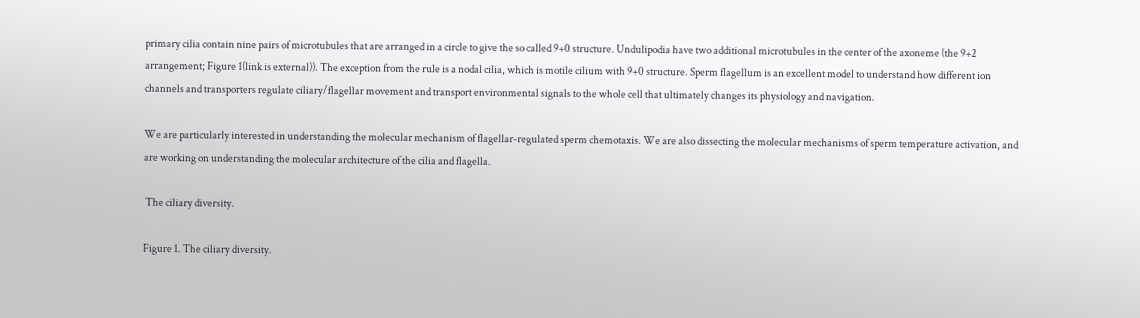primary cilia contain nine pairs of microtubules that are arranged in a circle to give the so called 9+0 structure. Undulipodia have two additional microtubules in the center of the axoneme (the 9+2 arrangement; Figure 1(link is external)). The exception from the rule is a nodal cilia, which is motile cilium with 9+0 structure. Sperm flagellum is an excellent model to understand how different ion channels and transporters regulate ciliary/flagellar movement and transport environmental signals to the whole cell that ultimately changes its physiology and navigation.

We are particularly interested in understanding the molecular mechanism of flagellar-regulated sperm chemotaxis. We are also dissecting the molecular mechanisms of sperm temperature activation, and are working on understanding the molecular architecture of the cilia and flagella.

 The ciliary diversity.

Figure 1. The ciliary diversity.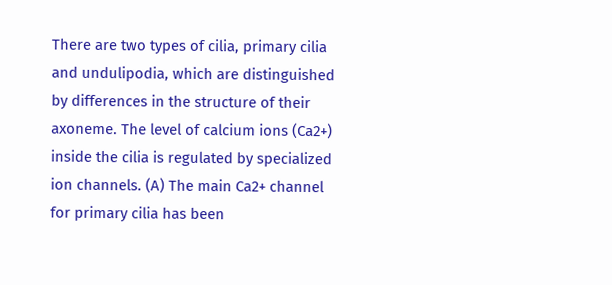There are two types of cilia, primary cilia and undulipodia, which are distinguished by differences in the structure of their axoneme. The level of calcium ions (Ca2+) inside the cilia is regulated by specialized ion channels. (A) The main Ca2+ channel for primary cilia has been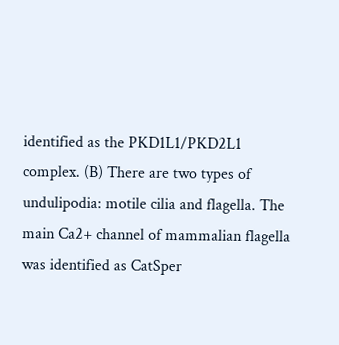identified as the PKD1L1/PKD2L1 complex. (B) There are two types of undulipodia: motile cilia and flagella. The main Ca2+ channel of mammalian flagella was identified as CatSper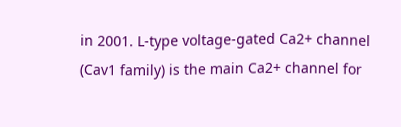in 2001. L-type voltage-gated Ca2+ channel (Cav1 family) is the main Ca2+ channel for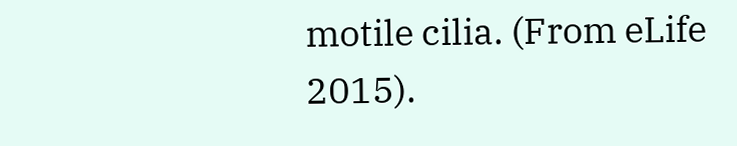motile cilia. (From eLife 2015).